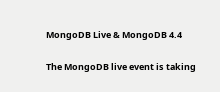MongoDB Live & MongoDB 4.4

The MongoDB live event is taking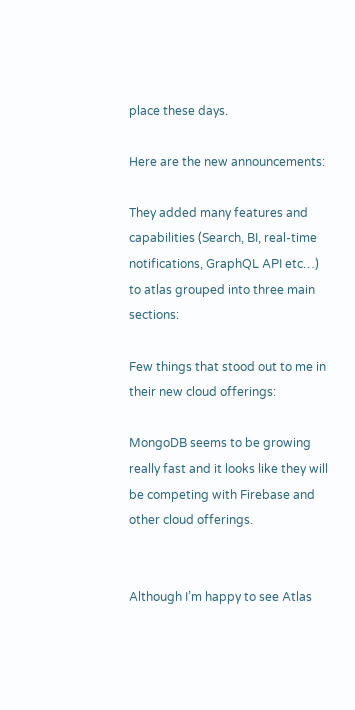place these days.

Here are the new announcements:

They added many features and capabilities (Search, BI, real-time notifications, GraphQL API etc…) to atlas grouped into three main sections:

Few things that stood out to me in their new cloud offerings:

MongoDB seems to be growing really fast and it looks like they will be competing with Firebase and other cloud offerings.


Although I’m happy to see Atlas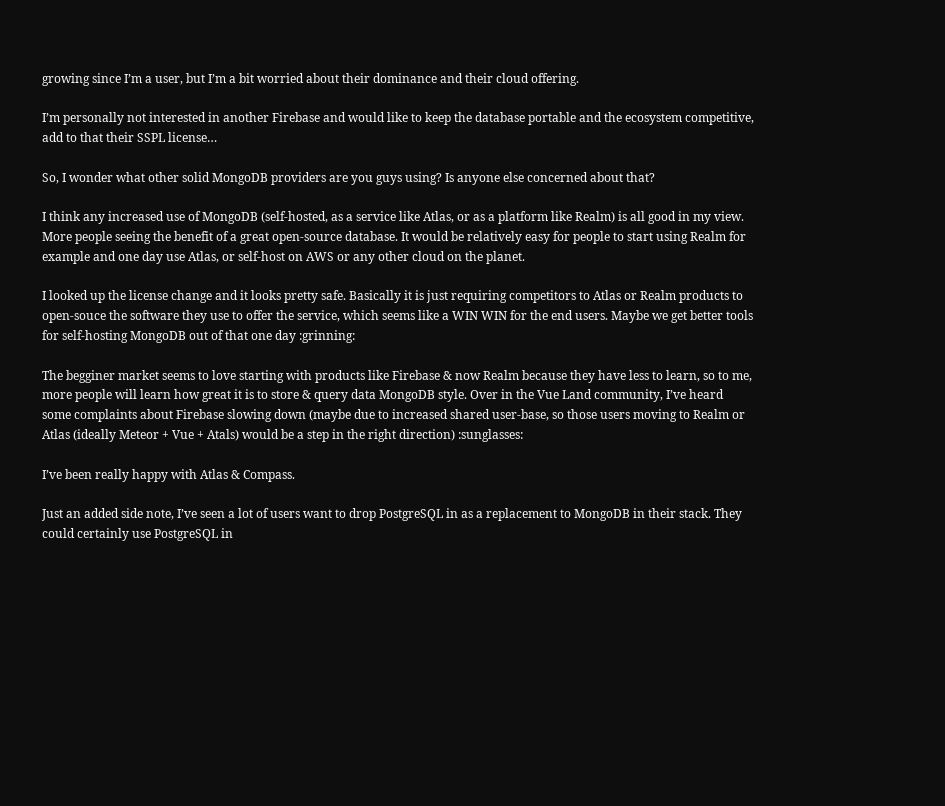growing since I’m a user, but I’m a bit worried about their dominance and their cloud offering.

I’m personally not interested in another Firebase and would like to keep the database portable and the ecosystem competitive, add to that their SSPL license…

So, I wonder what other solid MongoDB providers are you guys using? Is anyone else concerned about that?

I think any increased use of MongoDB (self-hosted, as a service like Atlas, or as a platform like Realm) is all good in my view. More people seeing the benefit of a great open-source database. It would be relatively easy for people to start using Realm for example and one day use Atlas, or self-host on AWS or any other cloud on the planet.

I looked up the license change and it looks pretty safe. Basically it is just requiring competitors to Atlas or Realm products to open-souce the software they use to offer the service, which seems like a WIN WIN for the end users. Maybe we get better tools for self-hosting MongoDB out of that one day :grinning:

The begginer market seems to love starting with products like Firebase & now Realm because they have less to learn, so to me, more people will learn how great it is to store & query data MongoDB style. Over in the Vue Land community, I’ve heard some complaints about Firebase slowing down (maybe due to increased shared user-base, so those users moving to Realm or Atlas (ideally Meteor + Vue + Atals) would be a step in the right direction) :sunglasses:

I’ve been really happy with Atlas & Compass.

Just an added side note, I’ve seen a lot of users want to drop PostgreSQL in as a replacement to MongoDB in their stack. They could certainly use PostgreSQL in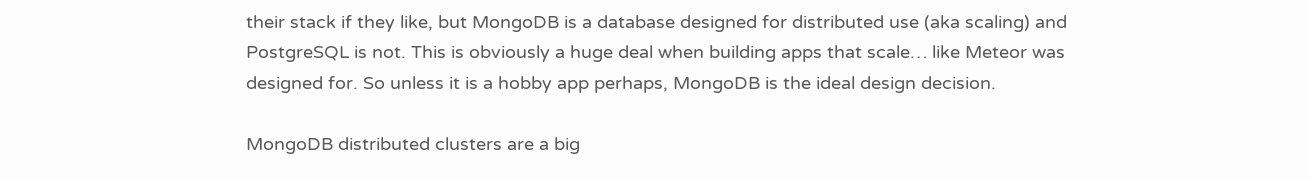their stack if they like, but MongoDB is a database designed for distributed use (aka scaling) and PostgreSQL is not. This is obviously a huge deal when building apps that scale… like Meteor was designed for. So unless it is a hobby app perhaps, MongoDB is the ideal design decision.

MongoDB distributed clusters are a big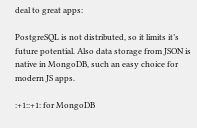deal to great apps:

PostgreSQL is not distributed, so it limits it’s future potential. Also data storage from JSON is native in MongoDB, such an easy choice for modern JS apps.

:+1::+1: for MongoDB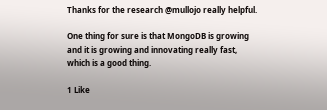Thanks for the research @mullojo really helpful.

One thing for sure is that MongoDB is growing and it is growing and innovating really fast, which is a good thing.

1 Like